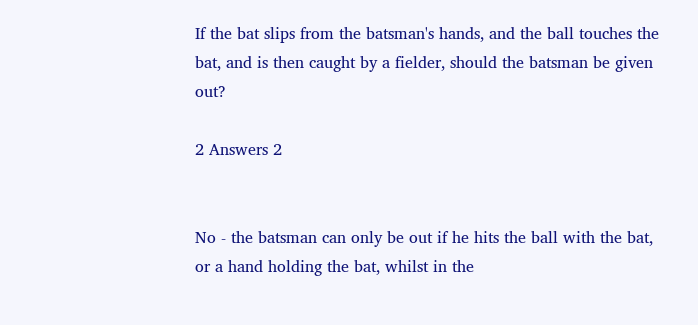If the bat slips from the batsman's hands, and the ball touches the bat, and is then caught by a fielder, should the batsman be given out?

2 Answers 2


No - the batsman can only be out if he hits the ball with the bat, or a hand holding the bat, whilst in the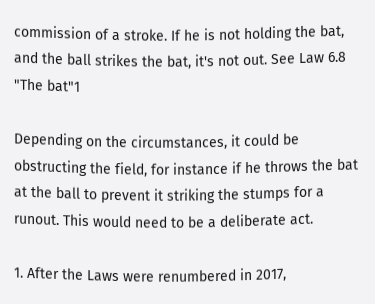commission of a stroke. If he is not holding the bat, and the ball strikes the bat, it's not out. See Law 6.8 "The bat"1

Depending on the circumstances, it could be obstructing the field, for instance if he throws the bat at the ball to prevent it striking the stumps for a runout. This would need to be a deliberate act.

1. After the Laws were renumbered in 2017,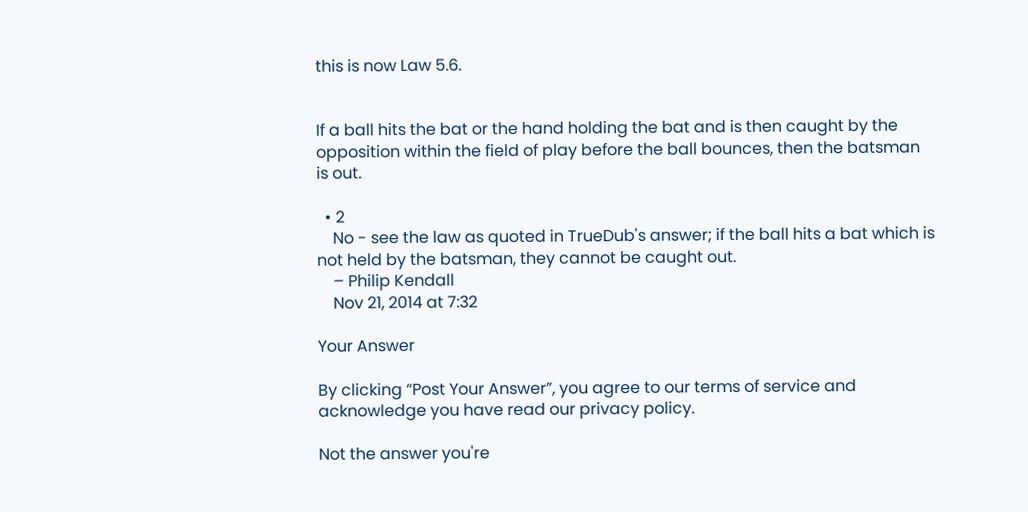this is now Law 5.6.


If a ball hits the bat or the hand holding the bat and is then caught by the opposition within the field of play before the ball bounces, then the batsman is out.

  • 2
    No - see the law as quoted in TrueDub's answer; if the ball hits a bat which is not held by the batsman, they cannot be caught out.
    – Philip Kendall
    Nov 21, 2014 at 7:32

Your Answer

By clicking “Post Your Answer”, you agree to our terms of service and acknowledge you have read our privacy policy.

Not the answer you're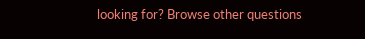looking for? Browse other questions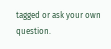tagged or ask your own question.